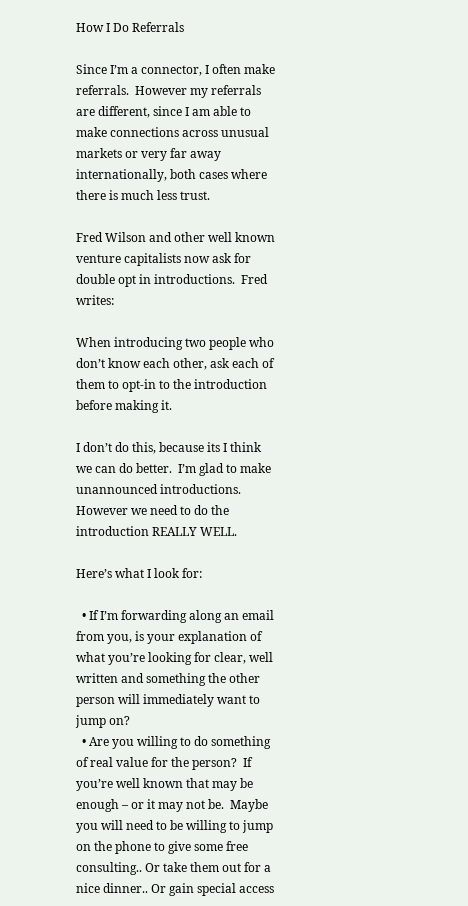How I Do Referrals

Since I’m a connector, I often make referrals.  However my referrals are different, since I am able to make connections across unusual markets or very far away internationally, both cases where there is much less trust.

Fred Wilson and other well known venture capitalists now ask for double opt in introductions.  Fred writes:

When introducing two people who don’t know each other, ask each of them to opt-in to the introduction before making it.

I don’t do this, because its I think we can do better.  I’m glad to make unannounced introductions.  However we need to do the introduction REALLY WELL.

Here’s what I look for:

  • If I’m forwarding along an email from you, is your explanation of what you’re looking for clear, well written and something the other person will immediately want to jump on?
  • Are you willing to do something of real value for the person?  If you’re well known that may be enough – or it may not be.  Maybe you will need to be willing to jump on the phone to give some free consulting.. Or take them out for a nice dinner.. Or gain special access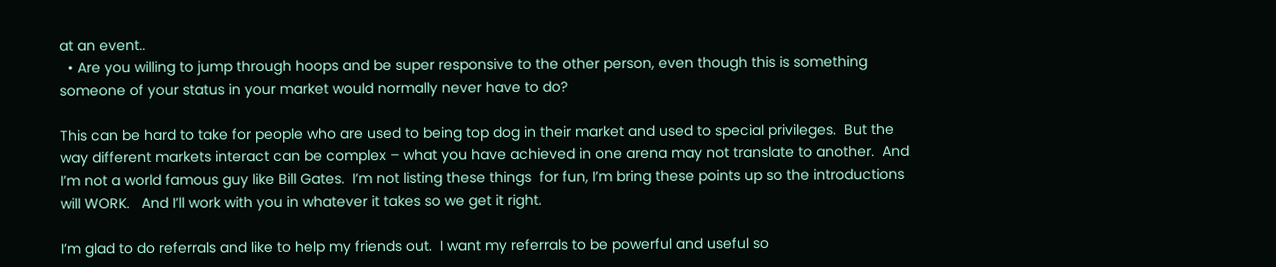at an event..
  • Are you willing to jump through hoops and be super responsive to the other person, even though this is something someone of your status in your market would normally never have to do?

This can be hard to take for people who are used to being top dog in their market and used to special privileges.  But the way different markets interact can be complex – what you have achieved in one arena may not translate to another.  And I’m not a world famous guy like Bill Gates.  I’m not listing these things  for fun, I’m bring these points up so the introductions will WORK.   And I’ll work with you in whatever it takes so we get it right.

I’m glad to do referrals and like to help my friends out.  I want my referrals to be powerful and useful so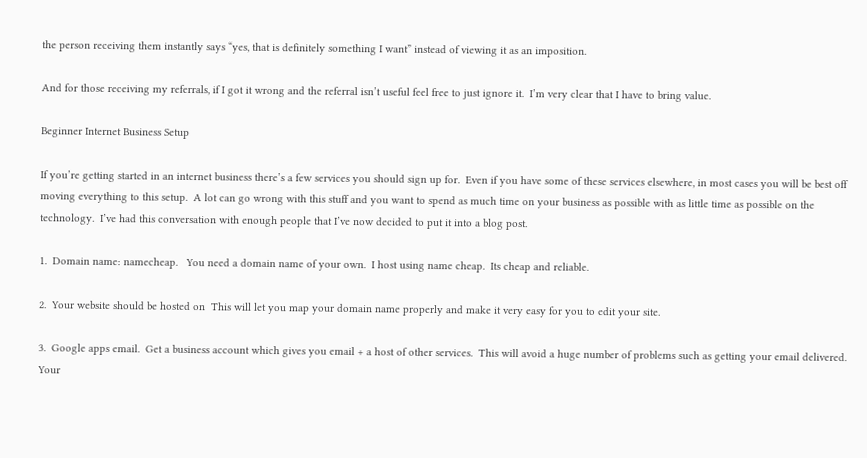the person receiving them instantly says “yes, that is definitely something I want” instead of viewing it as an imposition.

And for those receiving my referrals, if I got it wrong and the referral isn’t useful feel free to just ignore it.  I’m very clear that I have to bring value.

Beginner Internet Business Setup

If you’re getting started in an internet business there’s a few services you should sign up for.  Even if you have some of these services elsewhere, in most cases you will be best off moving everything to this setup.  A lot can go wrong with this stuff and you want to spend as much time on your business as possible with as little time as possible on the technology.  I’ve had this conversation with enough people that I’ve now decided to put it into a blog post.

1.  Domain name: namecheap.   You need a domain name of your own.  I host using name cheap.  Its cheap and reliable.

2.  Your website should be hosted on  This will let you map your domain name properly and make it very easy for you to edit your site.

3.  Google apps email.  Get a business account which gives you email + a host of other services.  This will avoid a huge number of problems such as getting your email delivered.  Your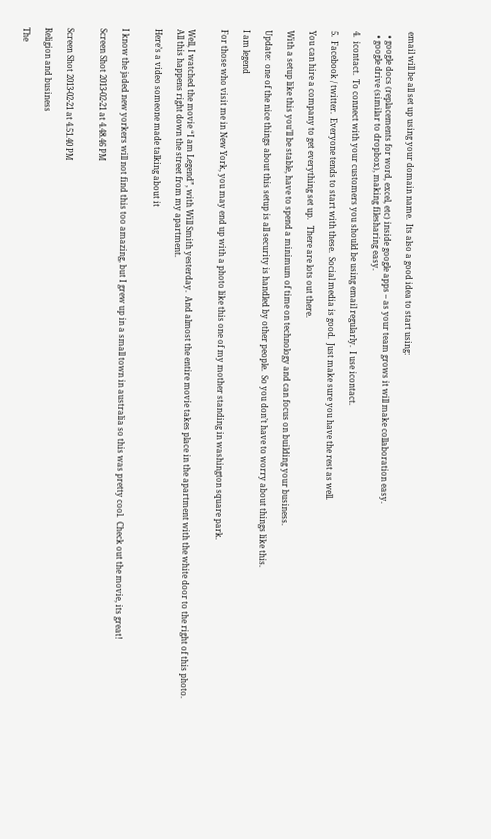email will be all set up using your domain name.  Its also a good idea to start using:

  • google docs (replacements for word, excel, etc) inside google apps – as your team grows it will make collaboration easy.
  • google drive (similar to dropbox), making filesharing easy.

4.  icontact.  To connect with your customers you should be using email regularly.  I use icontact.

5.  Facebook / twitter.  Everyone tends to start with these.  Social media is good.  Just make sure you have the rest as well.

You can hire a company to get everything set up.   There are lots out there.

With a setup like this you’ll be stable, have to spend a minimum of time on technology and can focus on building your business.

Update:  one of the nice things about this setup is all security is handled by other people.  So you don’t have to worry about things like this.

I am legend

For those who visit me in New York, you may end up with a photo like this one of my mother standing in washington square park.


Well, I watched the movie “I am Legend”, with Will Smith yesterday.  And almost the entire movie takes place in the apartment with the white door to the right of this photo.  All this happens right down the street from my apartment.

Here’s a video someone made talking about it


I know the jaded new yorkers will not find this too amazing, but I grew up in a small town in australia so this was pretty cool.  Check out the movie, its great!

Screen Shot 2013-02-21 at 4.48.46 PM


Screen Shot 2013-02-21 at 4.51.40 PM

Religion and business

The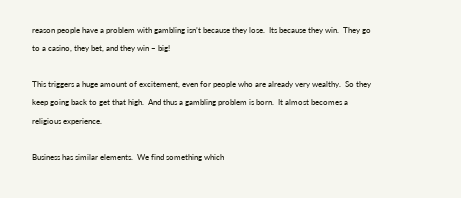reason people have a problem with gambling isn’t because they lose.  Its because they win.  They go to a casino, they bet, and they win – big!

This triggers a huge amount of excitement, even for people who are already very wealthy.  So they keep going back to get that high.  And thus a gambling problem is born.  It almost becomes a religious experience.

Business has similar elements.  We find something which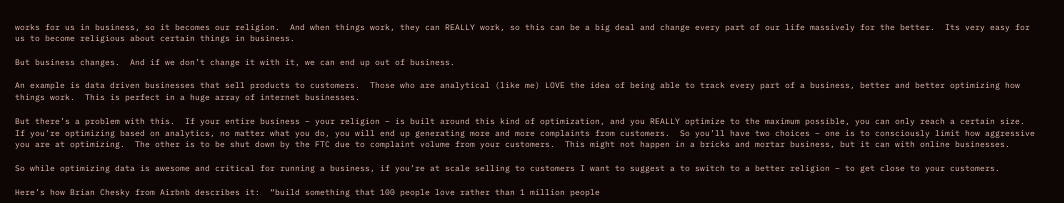works for us in business, so it becomes our religion.  And when things work, they can REALLY work, so this can be a big deal and change every part of our life massively for the better.  Its very easy for us to become religious about certain things in business.

But business changes.  And if we don’t change it with it, we can end up out of business.

An example is data driven businesses that sell products to customers.  Those who are analytical (like me) LOVE the idea of being able to track every part of a business, better and better optimizing how things work.  This is perfect in a huge array of internet businesses.

But there’s a problem with this.  If your entire business – your religion – is built around this kind of optimization, and you REALLY optimize to the maximum possible, you can only reach a certain size.  If you’re optimizing based on analytics, no matter what you do, you will end up generating more and more complaints from customers.  So you’ll have two choices – one is to consciously limit how aggressive you are at optimizing.  The other is to be shut down by the FTC due to complaint volume from your customers.  This might not happen in a bricks and mortar business, but it can with online businesses.

So while optimizing data is awesome and critical for running a business, if you’re at scale selling to customers I want to suggest a to switch to a better religion – to get close to your customers.

Here’s how Brian Chesky from Airbnb describes it:  “build something that 100 people love rather than 1 million people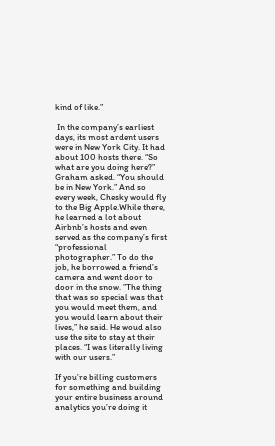kind of like.”

 In the company’s earliest days, its most ardent users were in New York City. It had about 100 hosts there. “So what are you doing here?” Graham asked. “You should be in New York.” And so every week, Chesky would fly to the Big Apple.While there, he learned a lot about Airbnb’s hosts and even served as the company’s first “professional photographer.” To do the job, he borrowed a friend’s camera and went door to door in the snow. ”The thing that was so special was that you would meet them, and you would learn about their lives,” he said. He woud also use the site to stay at their places. “I was literally living with our users.”

If you’re billing customers for something and building your entire business around analytics you’re doing it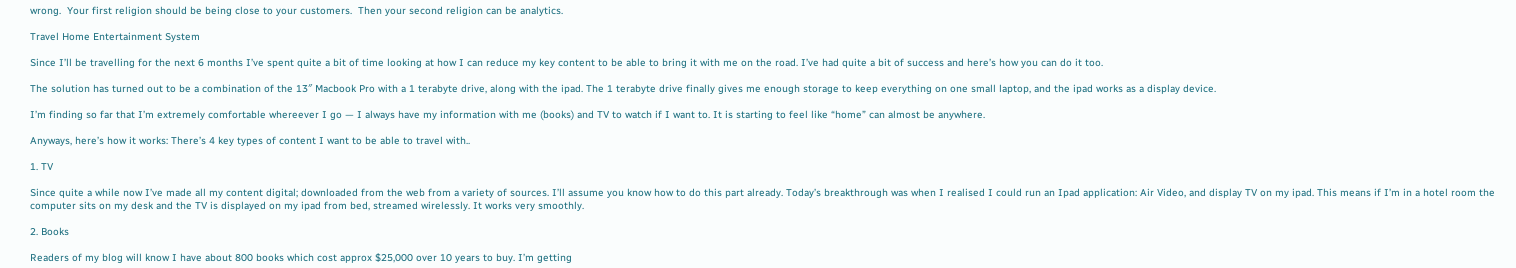wrong.  Your first religion should be being close to your customers.  Then your second religion can be analytics.

Travel Home Entertainment System

Since I’ll be travelling for the next 6 months I’ve spent quite a bit of time looking at how I can reduce my key content to be able to bring it with me on the road. I’ve had quite a bit of success and here’s how you can do it too.

The solution has turned out to be a combination of the 13″ Macbook Pro with a 1 terabyte drive, along with the ipad. The 1 terabyte drive finally gives me enough storage to keep everything on one small laptop, and the ipad works as a display device.

I’m finding so far that I’m extremely comfortable whereever I go — I always have my information with me (books) and TV to watch if I want to. It is starting to feel like “home” can almost be anywhere.

Anyways, here’s how it works: There’s 4 key types of content I want to be able to travel with..

1. TV

Since quite a while now I’ve made all my content digital; downloaded from the web from a variety of sources. I’ll assume you know how to do this part already. Today’s breakthrough was when I realised I could run an Ipad application: Air Video, and display TV on my ipad. This means if I’m in a hotel room the computer sits on my desk and the TV is displayed on my ipad from bed, streamed wirelessly. It works very smoothly.

2. Books

Readers of my blog will know I have about 800 books which cost approx $25,000 over 10 years to buy. I’m getting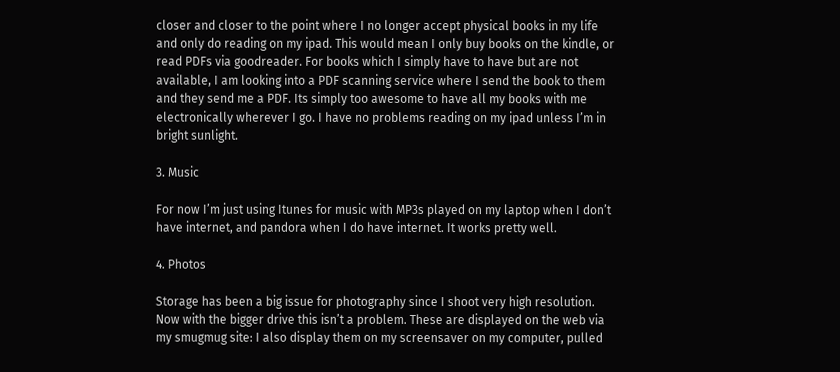closer and closer to the point where I no longer accept physical books in my life and only do reading on my ipad. This would mean I only buy books on the kindle, or read PDFs via goodreader. For books which I simply have to have but are not available, I am looking into a PDF scanning service where I send the book to them and they send me a PDF. Its simply too awesome to have all my books with me electronically wherever I go. I have no problems reading on my ipad unless I’m in bright sunlight.

3. Music

For now I’m just using Itunes for music with MP3s played on my laptop when I don’t have internet, and pandora when I do have internet. It works pretty well.

4. Photos

Storage has been a big issue for photography since I shoot very high resolution. Now with the bigger drive this isn’t a problem. These are displayed on the web via my smugmug site: I also display them on my screensaver on my computer, pulled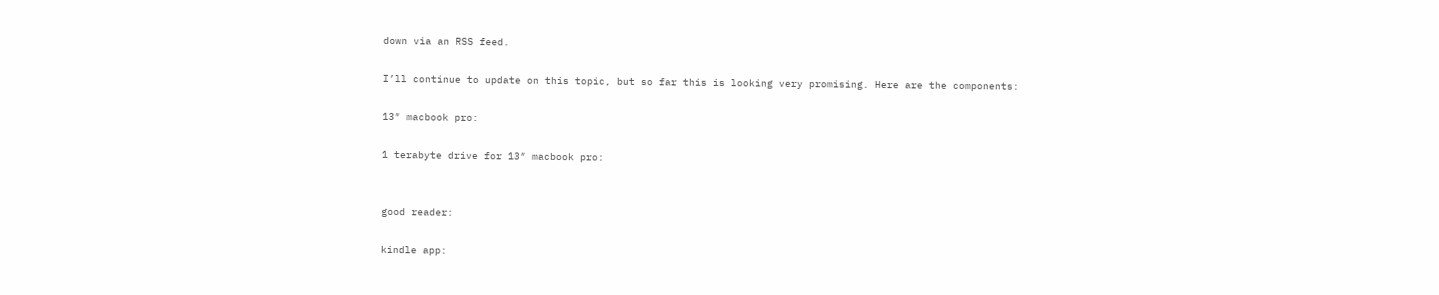down via an RSS feed.

I’ll continue to update on this topic, but so far this is looking very promising. Here are the components:

13″ macbook pro:

1 terabyte drive for 13″ macbook pro:


good reader:

kindle app: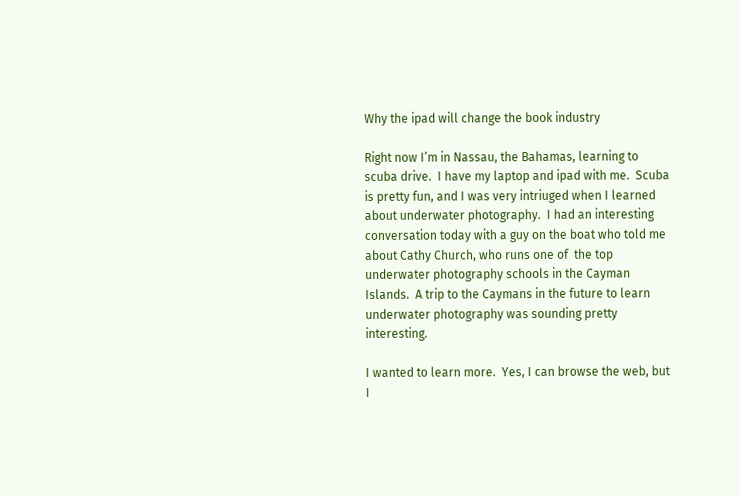Why the ipad will change the book industry

Right now I’m in Nassau, the Bahamas, learning to scuba drive.  I have my laptop and ipad with me.  Scuba is pretty fun, and I was very intriuged when I learned about underwater photography.  I had an interesting conversation today with a guy on the boat who told me about Cathy Church, who runs one of  the top underwater photography schools in the Cayman Islands.  A trip to the Caymans in the future to learn underwater photography was sounding pretty interesting.

I wanted to learn more.  Yes, I can browse the web, but I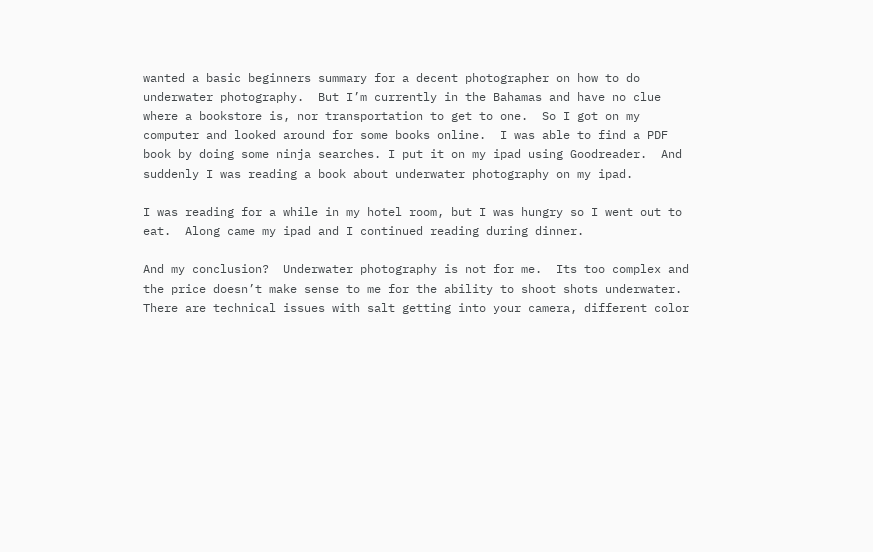wanted a basic beginners summary for a decent photographer on how to do underwater photography.  But I’m currently in the Bahamas and have no clue where a bookstore is, nor transportation to get to one.  So I got on my computer and looked around for some books online.  I was able to find a PDF book by doing some ninja searches. I put it on my ipad using Goodreader.  And suddenly I was reading a book about underwater photography on my ipad.

I was reading for a while in my hotel room, but I was hungry so I went out to eat.  Along came my ipad and I continued reading during dinner.

And my conclusion?  Underwater photography is not for me.  Its too complex and the price doesn’t make sense to me for the ability to shoot shots underwater.  There are technical issues with salt getting into your camera, different color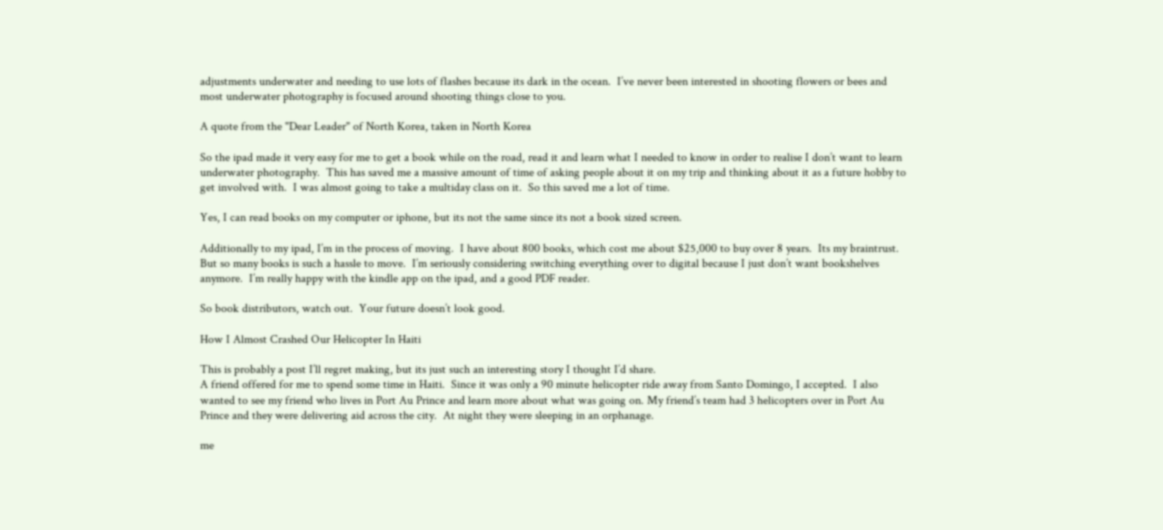adjustments underwater and needing to use lots of flashes because its dark in the ocean.  I’ve never been interested in shooting flowers or bees and most underwater photography is focused around shooting things close to you.

A quote from the "Dear Leader" of North Korea, taken in North Korea

So the ipad made it very easy for me to get a book while on the road, read it and learn what I needed to know in order to realise I don’t want to learn underwater photography.  This has saved me a massive amount of time of asking people about it on my trip and thinking about it as a future hobby to get involved with.  I was almost going to take a multiday class on it.  So this saved me a lot of time.

Yes, I can read books on my computer or iphone, but its not the same since its not a book sized screen.

Additionally to my ipad, I’m in the process of moving.  I have about 800 books, which cost me about $25,000 to buy over 8 years.  Its my braintrust.  But so many books is such a hassle to move.  I’m seriously considering switching everything over to digital because I just don’t want bookshelves anymore.  I’m really happy with the kindle app on the ipad, and a good PDF reader.

So book distributors, watch out.  Your future doesn’t look good.

How I Almost Crashed Our Helicopter In Haiti

This is probably a post I’ll regret making, but its just such an interesting story I thought I’d share.
A friend offered for me to spend some time in Haiti.  Since it was only a 90 minute helicopter ride away from Santo Domingo, I accepted.  I also wanted to see my friend who lives in Port Au Prince and learn more about what was going on. My friend’s team had 3 helicopters over in Port Au Prince and they were delivering aid across the city.  At night they were sleeping in an orphanage.

me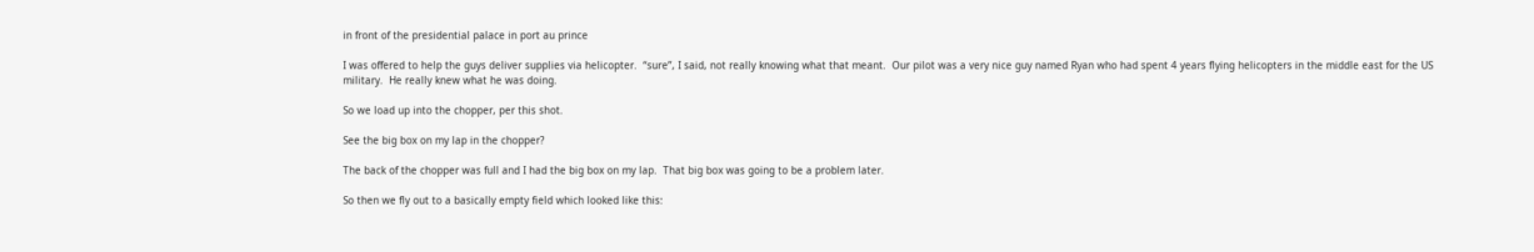in front of the presidential palace in port au prince

I was offered to help the guys deliver supplies via helicopter.  “sure”, I said, not really knowing what that meant.  Our pilot was a very nice guy named Ryan who had spent 4 years flying helicopters in the middle east for the US military.  He really knew what he was doing.

So we load up into the chopper, per this shot.

See the big box on my lap in the chopper?

The back of the chopper was full and I had the big box on my lap.  That big box was going to be a problem later.

So then we fly out to a basically empty field which looked like this: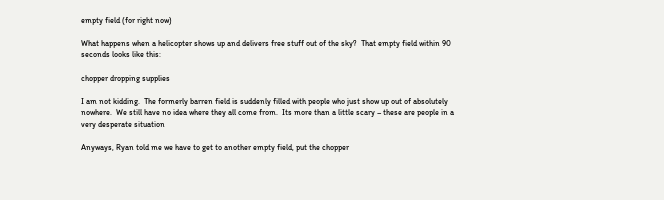empty field (for right now)

What happens when a helicopter shows up and delivers free stuff out of the sky?  That empty field within 90 seconds looks like this:

chopper dropping supplies

I am not kidding.  The formerly barren field is suddenly filled with people who just show up out of absolutely nowhere.  We still have no idea where they all come from.  Its more than a little scary – these are people in a very desperate situation

Anyways, Ryan told me we have to get to another empty field, put the chopper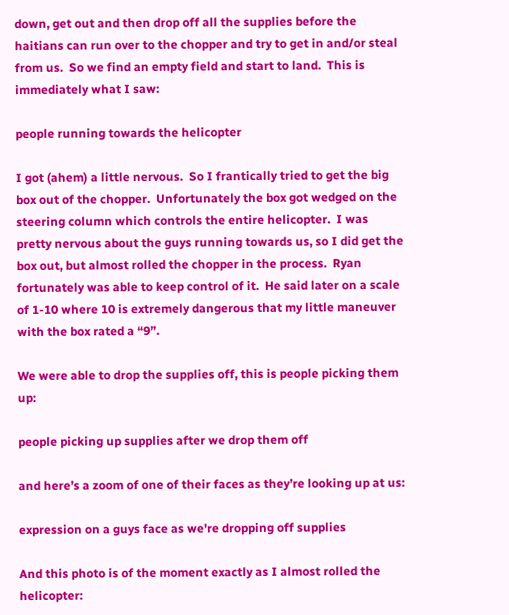down, get out and then drop off all the supplies before the haitians can run over to the chopper and try to get in and/or steal from us.  So we find an empty field and start to land.  This is immediately what I saw:

people running towards the helicopter

I got (ahem) a little nervous.  So I frantically tried to get the big box out of the chopper.  Unfortunately the box got wedged on the steering column which controls the entire helicopter.  I was pretty nervous about the guys running towards us, so I did get the box out, but almost rolled the chopper in the process.  Ryan fortunately was able to keep control of it.  He said later on a scale of 1-10 where 10 is extremely dangerous that my little maneuver with the box rated a “9”.

We were able to drop the supplies off, this is people picking them up:

people picking up supplies after we drop them off

and here’s a zoom of one of their faces as they’re looking up at us:

expression on a guys face as we're dropping off supplies

And this photo is of the moment exactly as I almost rolled the helicopter: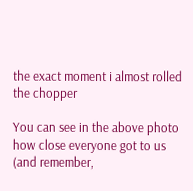the exact moment i almost rolled the chopper

You can see in the above photo how close everyone got to us (and remember,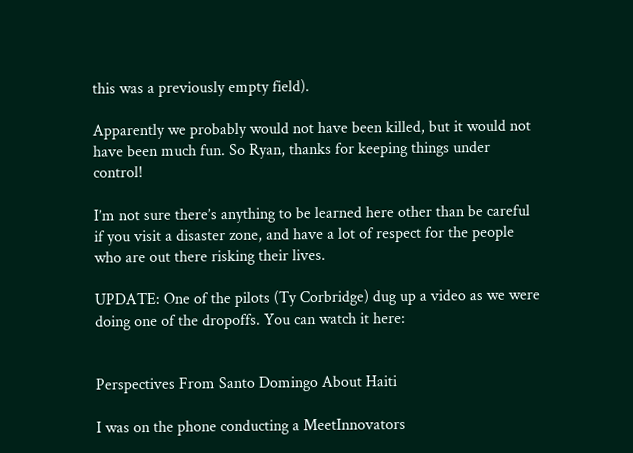this was a previously empty field).

Apparently we probably would not have been killed, but it would not have been much fun. So Ryan, thanks for keeping things under control!

I’m not sure there’s anything to be learned here other than be careful if you visit a disaster zone, and have a lot of respect for the people who are out there risking their lives.

UPDATE: One of the pilots (Ty Corbridge) dug up a video as we were doing one of the dropoffs. You can watch it here:


Perspectives From Santo Domingo About Haiti

I was on the phone conducting a MeetInnovators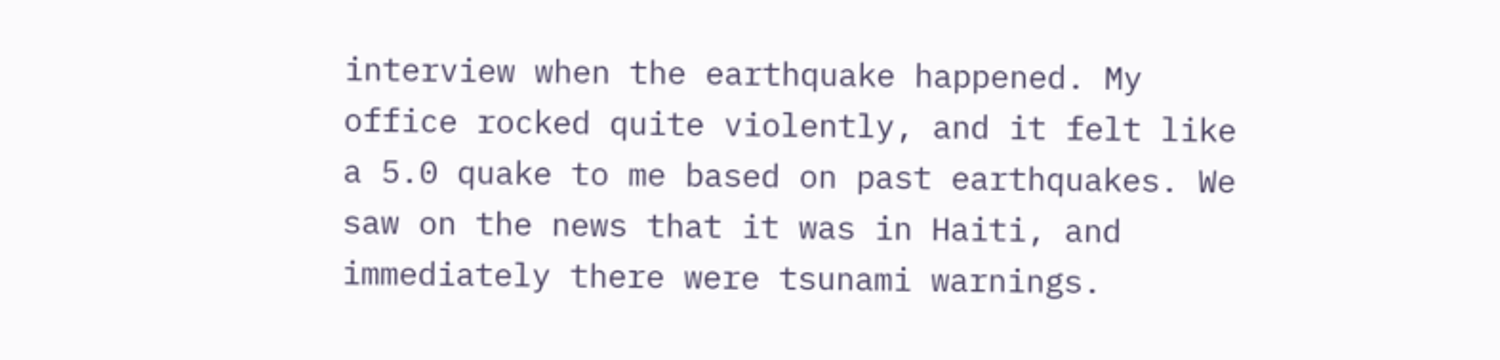interview when the earthquake happened. My office rocked quite violently, and it felt like a 5.0 quake to me based on past earthquakes. We saw on the news that it was in Haiti, and immediately there were tsunami warnings.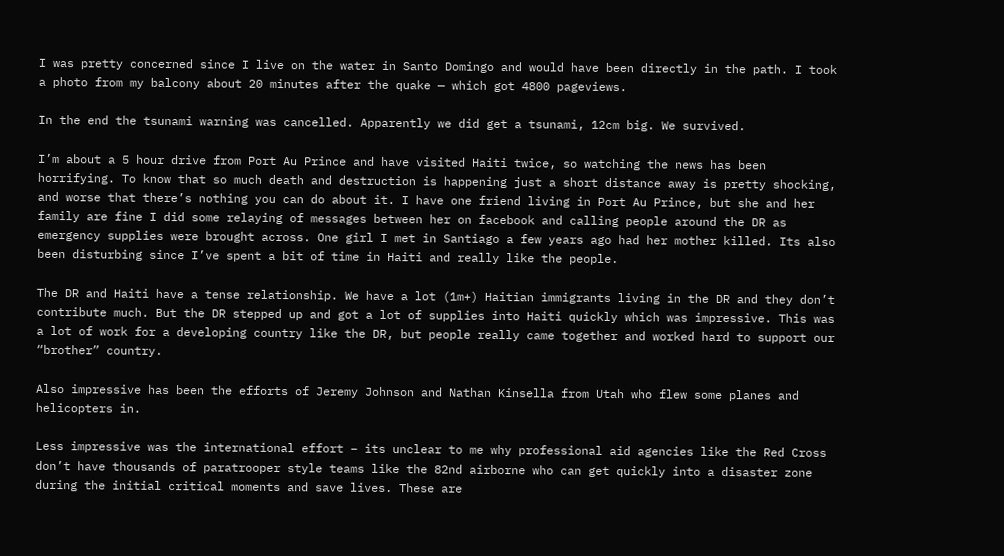I was pretty concerned since I live on the water in Santo Domingo and would have been directly in the path. I took a photo from my balcony about 20 minutes after the quake — which got 4800 pageviews.

In the end the tsunami warning was cancelled. Apparently we did get a tsunami, 12cm big. We survived.

I’m about a 5 hour drive from Port Au Prince and have visited Haiti twice, so watching the news has been horrifying. To know that so much death and destruction is happening just a short distance away is pretty shocking, and worse that there’s nothing you can do about it. I have one friend living in Port Au Prince, but she and her family are fine I did some relaying of messages between her on facebook and calling people around the DR as emergency supplies were brought across. One girl I met in Santiago a few years ago had her mother killed. Its also been disturbing since I’ve spent a bit of time in Haiti and really like the people.

The DR and Haiti have a tense relationship. We have a lot (1m+) Haitian immigrants living in the DR and they don’t contribute much. But the DR stepped up and got a lot of supplies into Haiti quickly which was impressive. This was a lot of work for a developing country like the DR, but people really came together and worked hard to support our “brother” country.

Also impressive has been the efforts of Jeremy Johnson and Nathan Kinsella from Utah who flew some planes and helicopters in.

Less impressive was the international effort – its unclear to me why professional aid agencies like the Red Cross don’t have thousands of paratrooper style teams like the 82nd airborne who can get quickly into a disaster zone during the initial critical moments and save lives. These are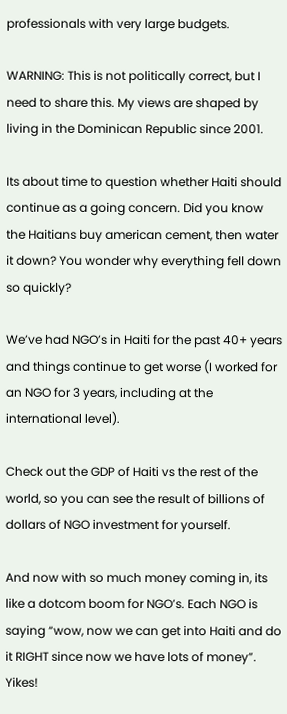professionals with very large budgets.

WARNING: This is not politically correct, but I need to share this. My views are shaped by living in the Dominican Republic since 2001.

Its about time to question whether Haiti should continue as a going concern. Did you know the Haitians buy american cement, then water it down? You wonder why everything fell down so quickly?

We’ve had NGO’s in Haiti for the past 40+ years and things continue to get worse (I worked for an NGO for 3 years, including at the international level).

Check out the GDP of Haiti vs the rest of the world, so you can see the result of billions of dollars of NGO investment for yourself.

And now with so much money coming in, its like a dotcom boom for NGO’s. Each NGO is saying “wow, now we can get into Haiti and do it RIGHT since now we have lots of money”. Yikes!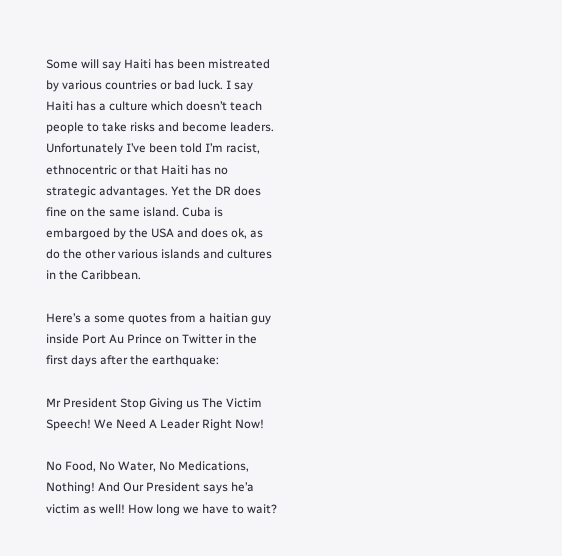Some will say Haiti has been mistreated by various countries or bad luck. I say Haiti has a culture which doesn’t teach people to take risks and become leaders. Unfortunately I’ve been told I’m racist, ethnocentric or that Haiti has no strategic advantages. Yet the DR does fine on the same island. Cuba is embargoed by the USA and does ok, as do the other various islands and cultures in the Caribbean.

Here’s a some quotes from a haitian guy inside Port Au Prince on Twitter in the first days after the earthquake:

Mr President Stop Giving us The Victim Speech! We Need A Leader Right Now!

No Food, No Water, No Medications, Nothing! And Our President says he’a victim as well! How long we have to wait?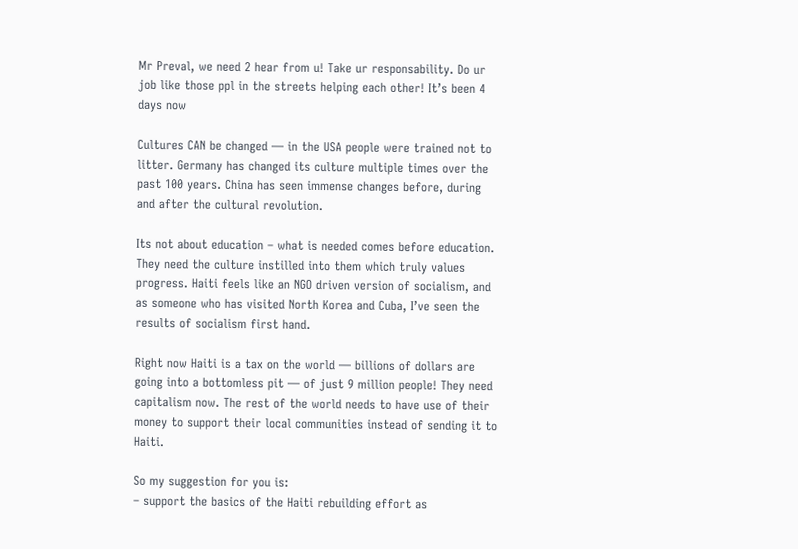Mr Preval, we need 2 hear from u! Take ur responsability. Do ur job like those ppl in the streets helping each other! It’s been 4 days now

Cultures CAN be changed — in the USA people were trained not to litter. Germany has changed its culture multiple times over the past 100 years. China has seen immense changes before, during and after the cultural revolution.

Its not about education – what is needed comes before education. They need the culture instilled into them which truly values progress. Haiti feels like an NGO driven version of socialism, and as someone who has visited North Korea and Cuba, I’ve seen the results of socialism first hand.

Right now Haiti is a tax on the world — billions of dollars are going into a bottomless pit — of just 9 million people! They need capitalism now. The rest of the world needs to have use of their money to support their local communities instead of sending it to Haiti.

So my suggestion for you is:
– support the basics of the Haiti rebuilding effort as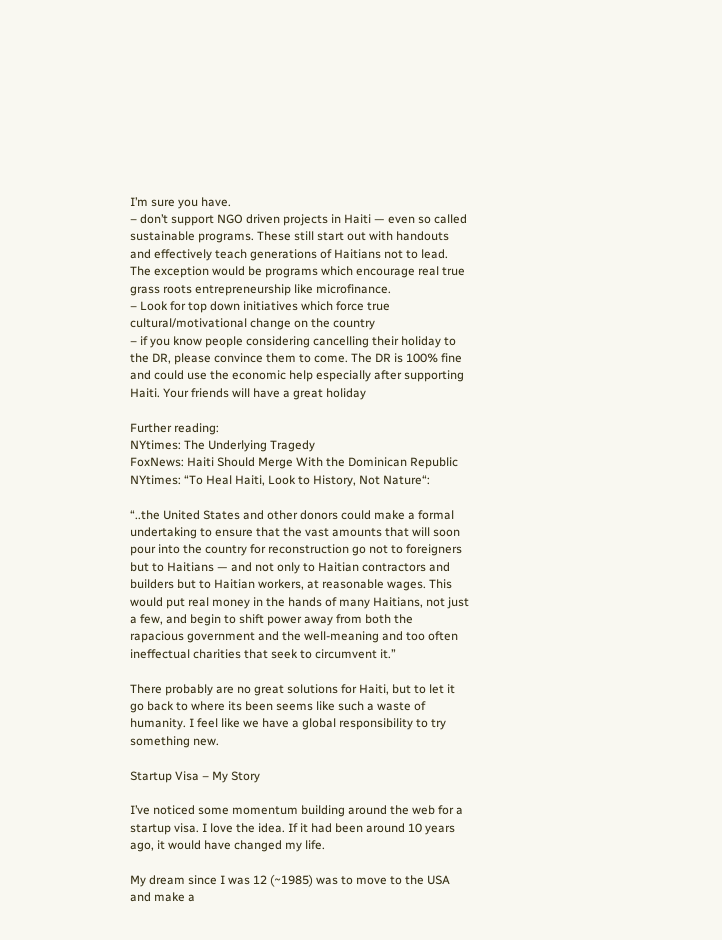I’m sure you have.
– don’t support NGO driven projects in Haiti — even so called sustainable programs. These still start out with handouts and effectively teach generations of Haitians not to lead. The exception would be programs which encourage real true grass roots entrepreneurship like microfinance.
– Look for top down initiatives which force true cultural/motivational change on the country
– if you know people considering cancelling their holiday to the DR, please convince them to come. The DR is 100% fine and could use the economic help especially after supporting Haiti. Your friends will have a great holiday

Further reading:
NYtimes: The Underlying Tragedy
FoxNews: Haiti Should Merge With the Dominican Republic
NYtimes: “To Heal Haiti, Look to History, Not Nature“:

“..the United States and other donors could make a formal undertaking to ensure that the vast amounts that will soon pour into the country for reconstruction go not to foreigners but to Haitians — and not only to Haitian contractors and builders but to Haitian workers, at reasonable wages. This would put real money in the hands of many Haitians, not just a few, and begin to shift power away from both the rapacious government and the well-meaning and too often ineffectual charities that seek to circumvent it.”

There probably are no great solutions for Haiti, but to let it go back to where its been seems like such a waste of humanity. I feel like we have a global responsibility to try something new.

Startup Visa – My Story

I’ve noticed some momentum building around the web for a startup visa. I love the idea. If it had been around 10 years ago, it would have changed my life.

My dream since I was 12 (~1985) was to move to the USA and make a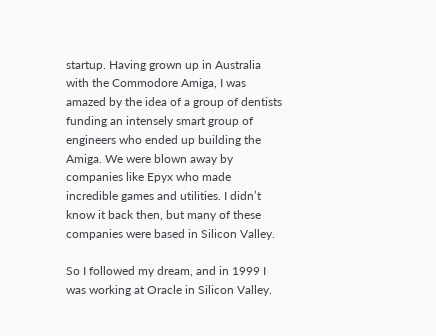startup. Having grown up in Australia with the Commodore Amiga, I was amazed by the idea of a group of dentists funding an intensely smart group of engineers who ended up building the Amiga. We were blown away by companies like Epyx who made incredible games and utilities. I didn’t know it back then, but many of these companies were based in Silicon Valley.

So I followed my dream, and in 1999 I was working at Oracle in Silicon Valley.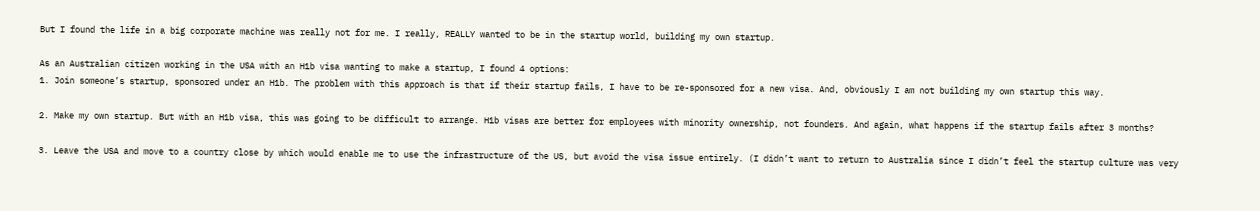But I found the life in a big corporate machine was really not for me. I really, REALLY wanted to be in the startup world, building my own startup.

As an Australian citizen working in the USA with an H1b visa wanting to make a startup, I found 4 options:
1. Join someone’s startup, sponsored under an H1b. The problem with this approach is that if their startup fails, I have to be re-sponsored for a new visa. And, obviously I am not building my own startup this way.

2. Make my own startup. But with an H1b visa, this was going to be difficult to arrange. H1b visas are better for employees with minority ownership, not founders. And again, what happens if the startup fails after 3 months?

3. Leave the USA and move to a country close by which would enable me to use the infrastructure of the US, but avoid the visa issue entirely. (I didn’t want to return to Australia since I didn’t feel the startup culture was very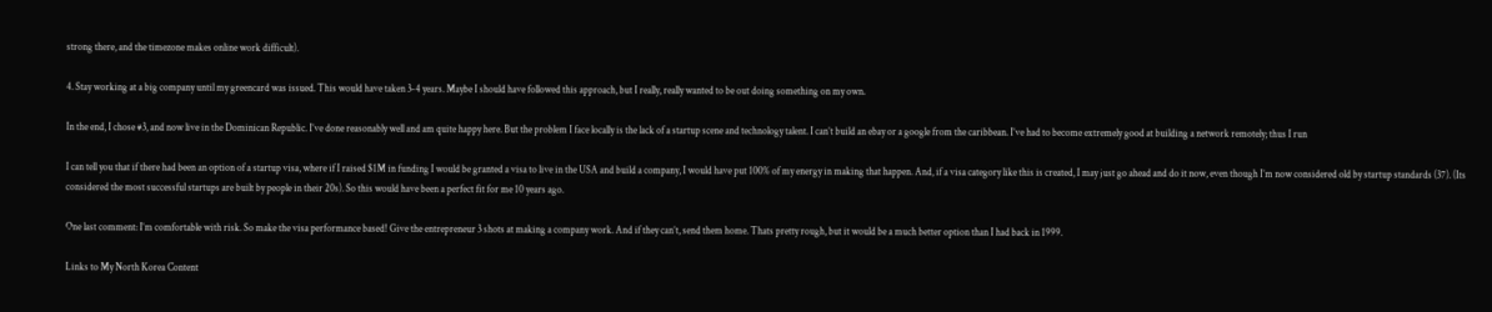strong there, and the timezone makes online work difficult).

4. Stay working at a big company until my greencard was issued. This would have taken 3-4 years. Maybe I should have followed this approach, but I really, really wanted to be out doing something on my own.

In the end, I chose #3, and now live in the Dominican Republic. I’ve done reasonably well and am quite happy here. But the problem I face locally is the lack of a startup scene and technology talent. I can’t build an ebay or a google from the caribbean. I’ve had to become extremely good at building a network remotely; thus I run

I can tell you that if there had been an option of a startup visa, where if I raised $1M in funding I would be granted a visa to live in the USA and build a company, I would have put 100% of my energy in making that happen. And, if a visa category like this is created, I may just go ahead and do it now, even though I’m now considered old by startup standards (37). (Its considered the most successful startups are built by people in their 20s). So this would have been a perfect fit for me 10 years ago.

One last comment: I’m comfortable with risk. So make the visa performance based! Give the entrepreneur 3 shots at making a company work. And if they can’t, send them home. Thats pretty rough, but it would be a much better option than I had back in 1999.

Links to My North Korea Content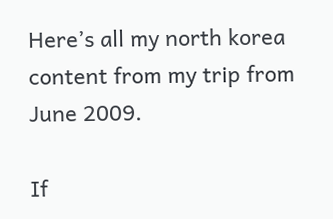Here’s all my north korea content from my trip from June 2009.

If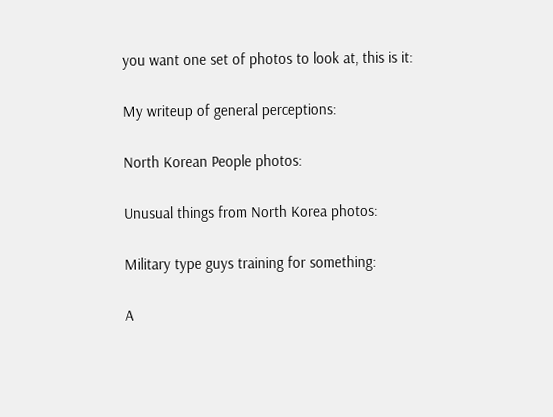you want one set of photos to look at, this is it:

My writeup of general perceptions:

North Korean People photos:

Unusual things from North Korea photos:

Military type guys training for something:

A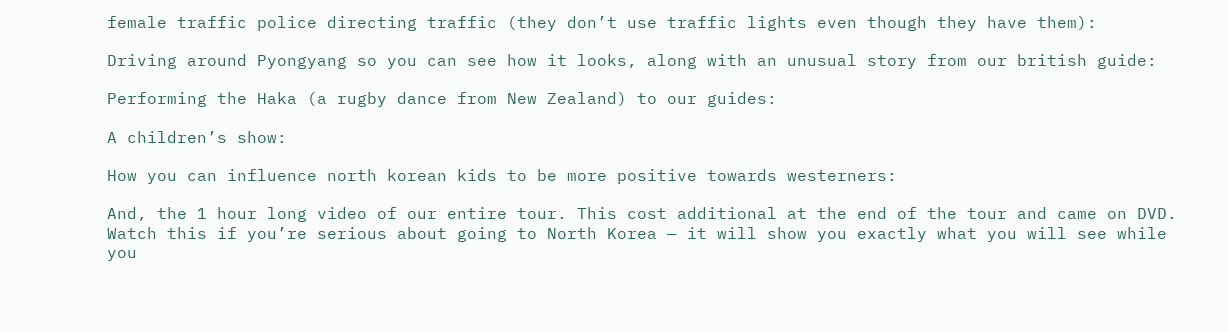female traffic police directing traffic (they don’t use traffic lights even though they have them):

Driving around Pyongyang so you can see how it looks, along with an unusual story from our british guide:

Performing the Haka (a rugby dance from New Zealand) to our guides:

A children’s show:

How you can influence north korean kids to be more positive towards westerners:

And, the 1 hour long video of our entire tour. This cost additional at the end of the tour and came on DVD. Watch this if you’re serious about going to North Korea — it will show you exactly what you will see while you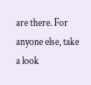are there. For anyone else, take a look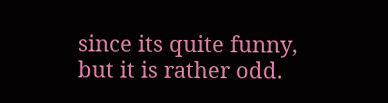since its quite funny, but it is rather odd.